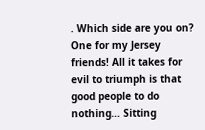. Which side are you on? One for my Jersey friends! All it takes for evil to triumph is that good people to do nothing… Sitting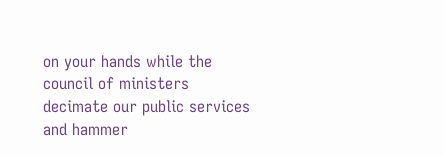on your hands while the council of ministers decimate our public services and hammer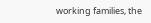working families, the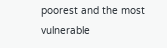poorest and the most vulnerable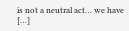is not a neutral act… we have […]